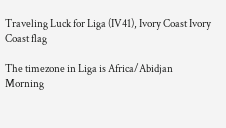Traveling Luck for Liga (IV41), Ivory Coast Ivory Coast flag

The timezone in Liga is Africa/Abidjan
Morning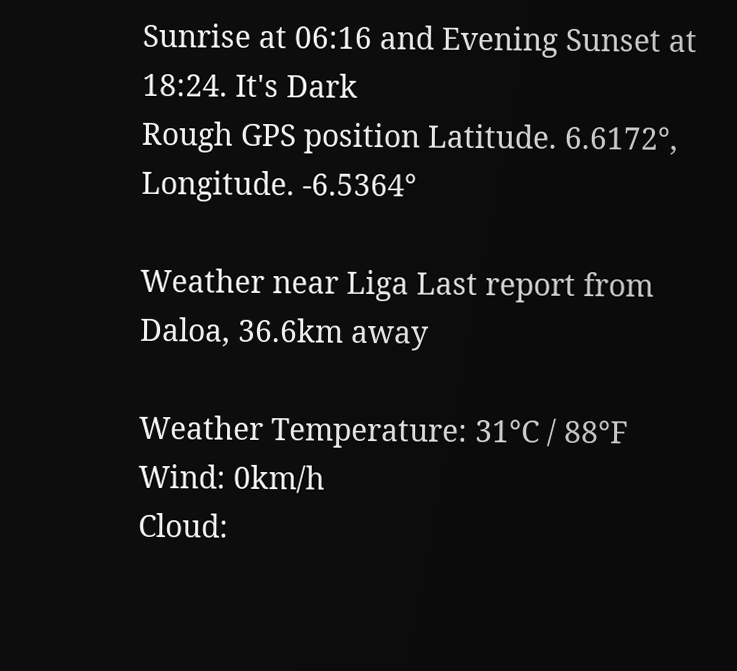Sunrise at 06:16 and Evening Sunset at 18:24. It's Dark
Rough GPS position Latitude. 6.6172°, Longitude. -6.5364°

Weather near Liga Last report from Daloa, 36.6km away

Weather Temperature: 31°C / 88°F
Wind: 0km/h
Cloud: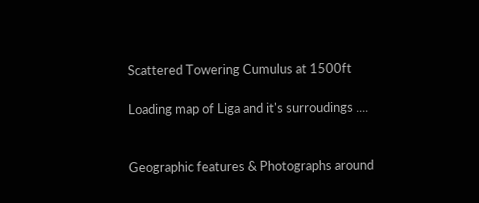Scattered Towering Cumulus at 1500ft

Loading map of Liga and it's surroudings ....


Geographic features & Photographs around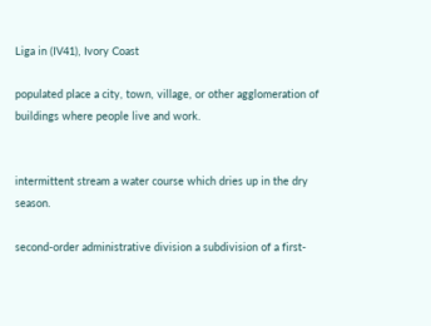Liga in (IV41), Ivory Coast

populated place a city, town, village, or other agglomeration of buildings where people live and work.


intermittent stream a water course which dries up in the dry season.

second-order administrative division a subdivision of a first-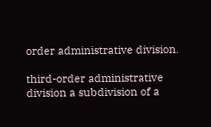order administrative division.

third-order administrative division a subdivision of a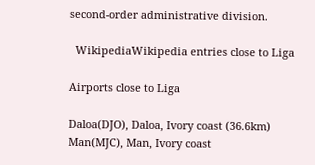second-order administrative division.

  WikipediaWikipedia entries close to Liga

Airports close to Liga

Daloa(DJO), Daloa, Ivory coast (36.6km)
Man(MJC), Man, Ivory coast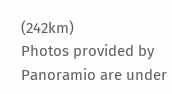(242km)
Photos provided by Panoramio are under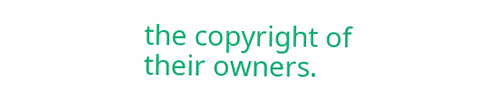the copyright of their owners.